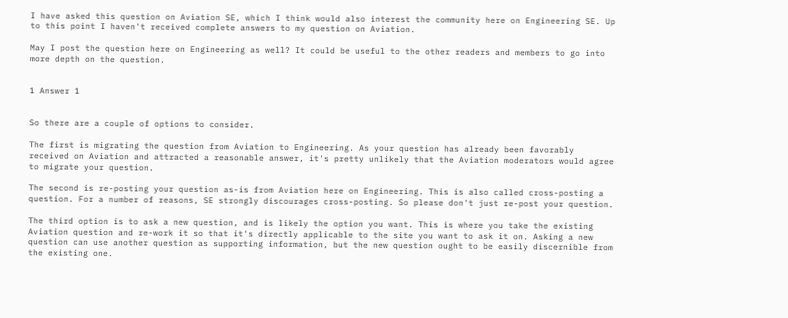I have asked this question on Aviation SE, which I think would also interest the community here on Engineering SE. Up to this point I haven't received complete answers to my question on Aviation.

May I post the question here on Engineering as well? It could be useful to the other readers and members to go into more depth on the question.


1 Answer 1


So there are a couple of options to consider.

The first is migrating the question from Aviation to Engineering. As your question has already been favorably received on Aviation and attracted a reasonable answer, it's pretty unlikely that the Aviation moderators would agree to migrate your question.

The second is re-posting your question as-is from Aviation here on Engineering. This is also called cross-posting a question. For a number of reasons, SE strongly discourages cross-posting. So please don't just re-post your question.

The third option is to ask a new question, and is likely the option you want. This is where you take the existing Aviation question and re-work it so that it's directly applicable to the site you want to ask it on. Asking a new question can use another question as supporting information, but the new question ought to be easily discernible from the existing one.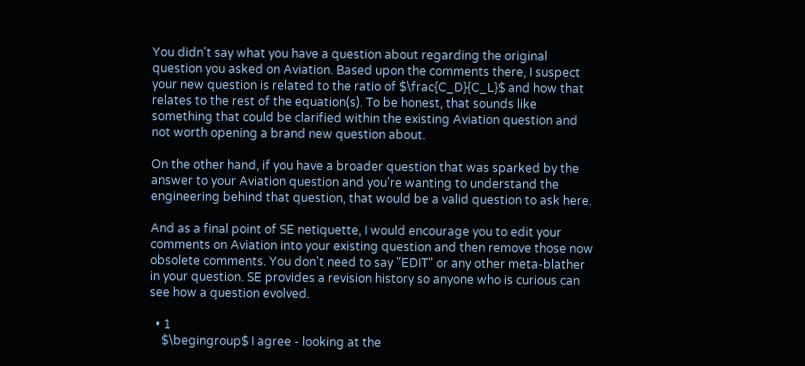You didn't say what you have a question about regarding the original question you asked on Aviation. Based upon the comments there, I suspect your new question is related to the ratio of $\frac{C_D}{C_L}$ and how that relates to the rest of the equation(s). To be honest, that sounds like something that could be clarified within the existing Aviation question and not worth opening a brand new question about.

On the other hand, if you have a broader question that was sparked by the answer to your Aviation question and you're wanting to understand the engineering behind that question, that would be a valid question to ask here.

And as a final point of SE netiquette, I would encourage you to edit your comments on Aviation into your existing question and then remove those now obsolete comments. You don't need to say "EDIT" or any other meta-blather in your question. SE provides a revision history so anyone who is curious can see how a question evolved.

  • 1
    $\begingroup$ I agree - looking at the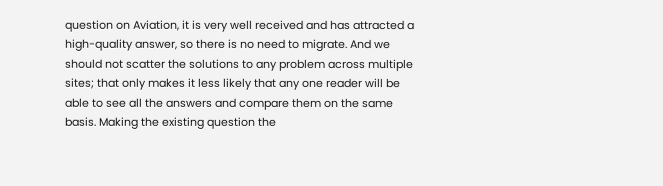question on Aviation, it is very well received and has attracted a high-quality answer, so there is no need to migrate. And we should not scatter the solutions to any problem across multiple sites; that only makes it less likely that any one reader will be able to see all the answers and compare them on the same basis. Making the existing question the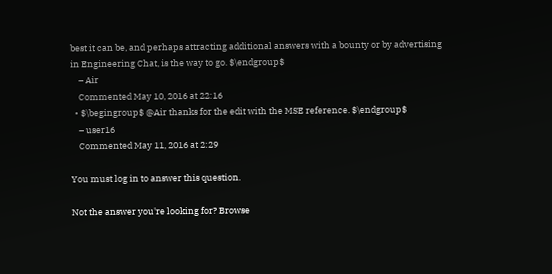best it can be, and perhaps attracting additional answers with a bounty or by advertising in Engineering Chat, is the way to go. $\endgroup$
    – Air
    Commented May 10, 2016 at 22:16
  • $\begingroup$ @Air thanks for the edit with the MSE reference. $\endgroup$
    – user16
    Commented May 11, 2016 at 2:29

You must log in to answer this question.

Not the answer you're looking for? Browse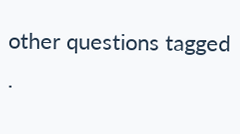other questions tagged .